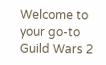Welcome to your go-to Guild Wars 2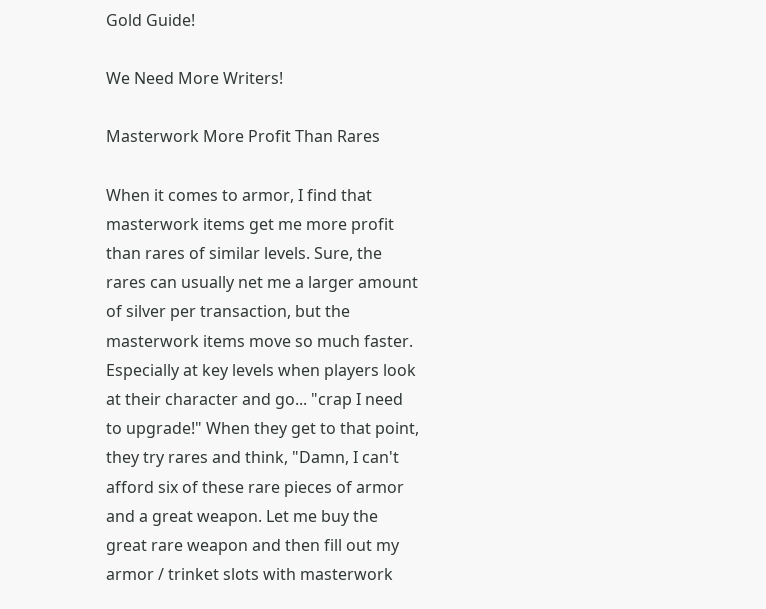Gold Guide!

We Need More Writers!

Masterwork More Profit Than Rares

When it comes to armor, I find that masterwork items get me more profit than rares of similar levels. Sure, the rares can usually net me a larger amount of silver per transaction, but the masterwork items move so much faster. Especially at key levels when players look at their character and go... "crap I need to upgrade!" When they get to that point, they try rares and think, "Damn, I can't afford six of these rare pieces of armor and a great weapon. Let me buy the great rare weapon and then fill out my armor / trinket slots with masterwork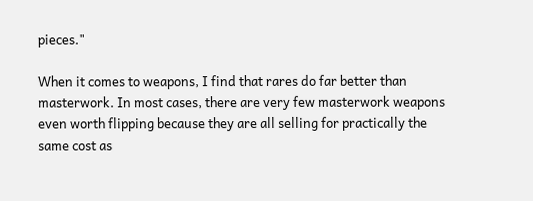pieces."

When it comes to weapons, I find that rares do far better than masterwork. In most cases, there are very few masterwork weapons even worth flipping because they are all selling for practically the same cost as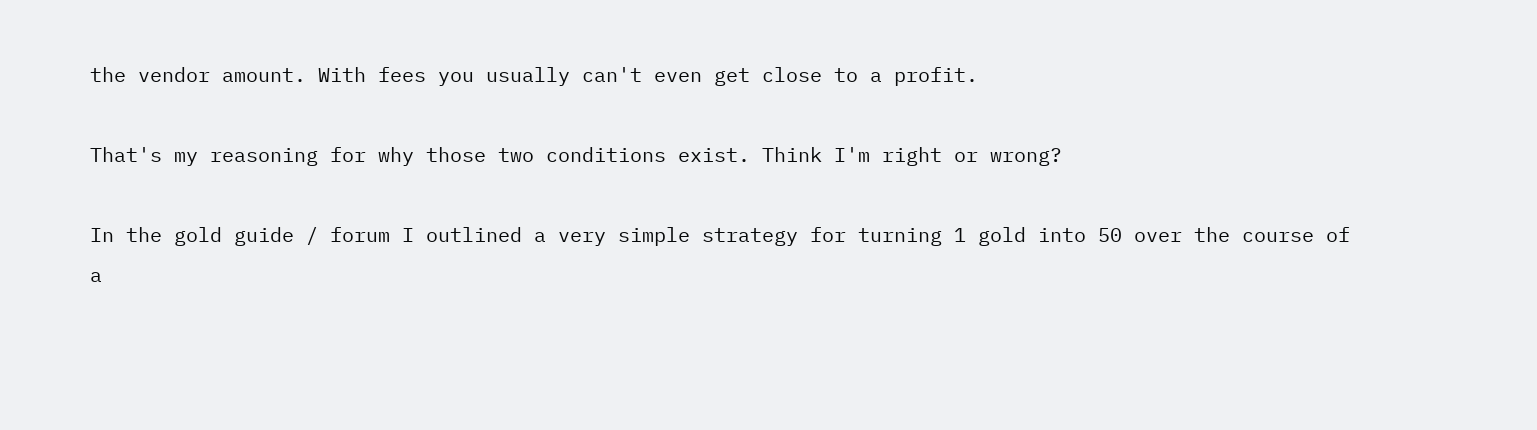the vendor amount. With fees you usually can't even get close to a profit.

That's my reasoning for why those two conditions exist. Think I'm right or wrong?

In the gold guide / forum I outlined a very simple strategy for turning 1 gold into 50 over the course of  a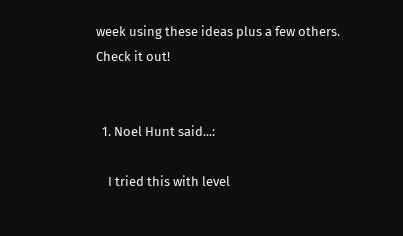week using these ideas plus a few others. Check it out!


  1. Noel Hunt said...:

    I tried this with level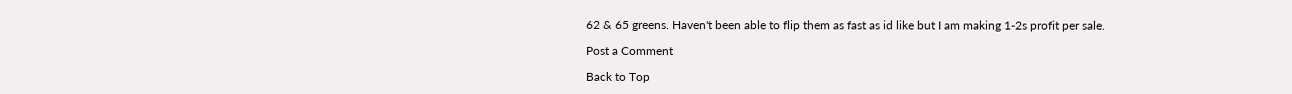62 & 65 greens. Haven't been able to flip them as fast as id like but I am making 1-2s profit per sale.

Post a Comment

Back to Top